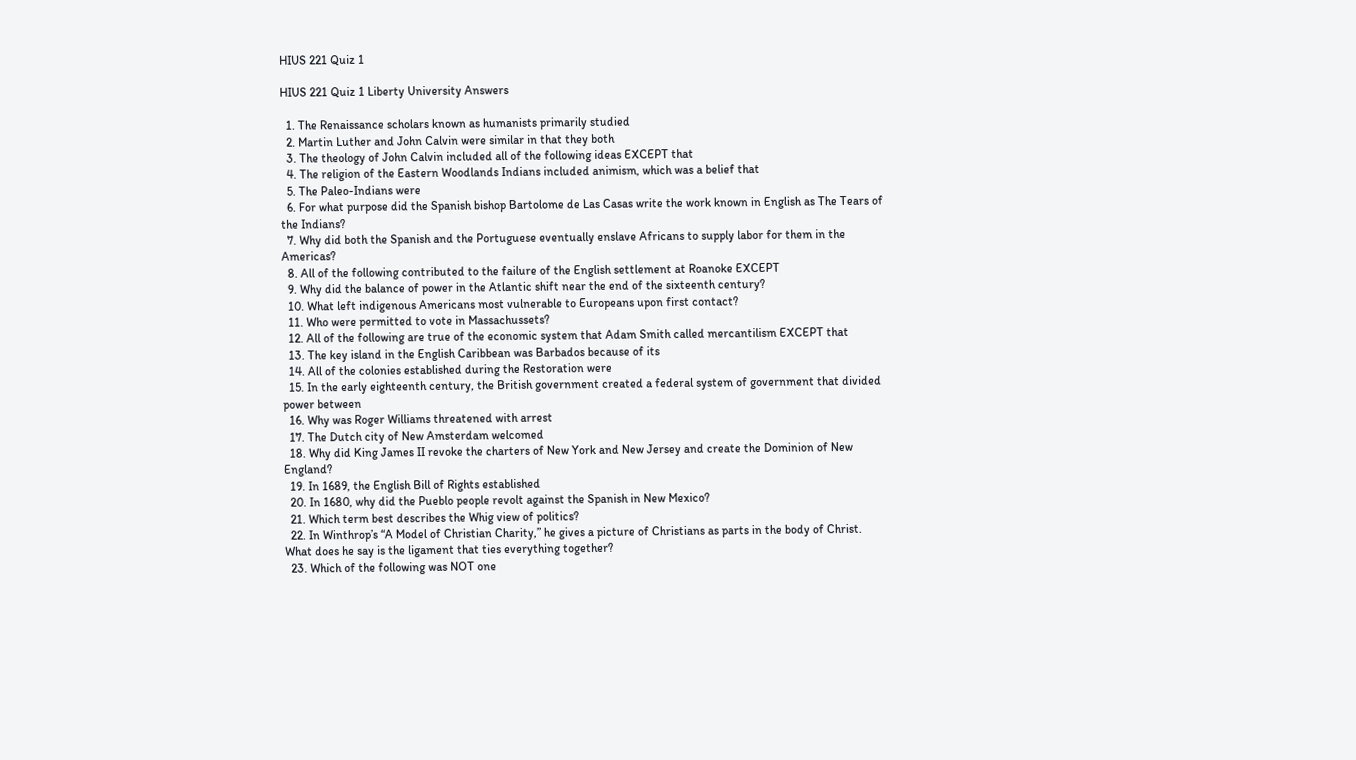HIUS 221 Quiz 1

HIUS 221 Quiz 1 Liberty University Answers

  1. The Renaissance scholars known as humanists primarily studied
  2. Martin Luther and John Calvin were similar in that they both
  3. The theology of John Calvin included all of the following ideas EXCEPT that
  4. The religion of the Eastern Woodlands Indians included animism, which was a belief that
  5. The Paleo-Indians were
  6. For what purpose did the Spanish bishop Bartolome de Las Casas write the work known in English as The Tears of the Indians?
  7. Why did both the Spanish and the Portuguese eventually enslave Africans to supply labor for them in the Americas?
  8. All of the following contributed to the failure of the English settlement at Roanoke EXCEPT
  9. Why did the balance of power in the Atlantic shift near the end of the sixteenth century?
  10. What left indigenous Americans most vulnerable to Europeans upon first contact?
  11. Who were permitted to vote in Massachussets?
  12. All of the following are true of the economic system that Adam Smith called mercantilism EXCEPT that
  13. The key island in the English Caribbean was Barbados because of its
  14. All of the colonies established during the Restoration were
  15. In the early eighteenth century, the British government created a federal system of government that divided power between
  16. Why was Roger Williams threatened with arrest
  17. The Dutch city of New Amsterdam welcomed
  18. Why did King James II revoke the charters of New York and New Jersey and create the Dominion of New England?
  19. In 1689, the English Bill of Rights established
  20. In 1680, why did the Pueblo people revolt against the Spanish in New Mexico?
  21. Which term best describes the Whig view of politics?
  22. In Winthrop’s “A Model of Christian Charity,” he gives a picture of Christians as parts in the body of Christ. What does he say is the ligament that ties everything together?
  23. Which of the following was NOT one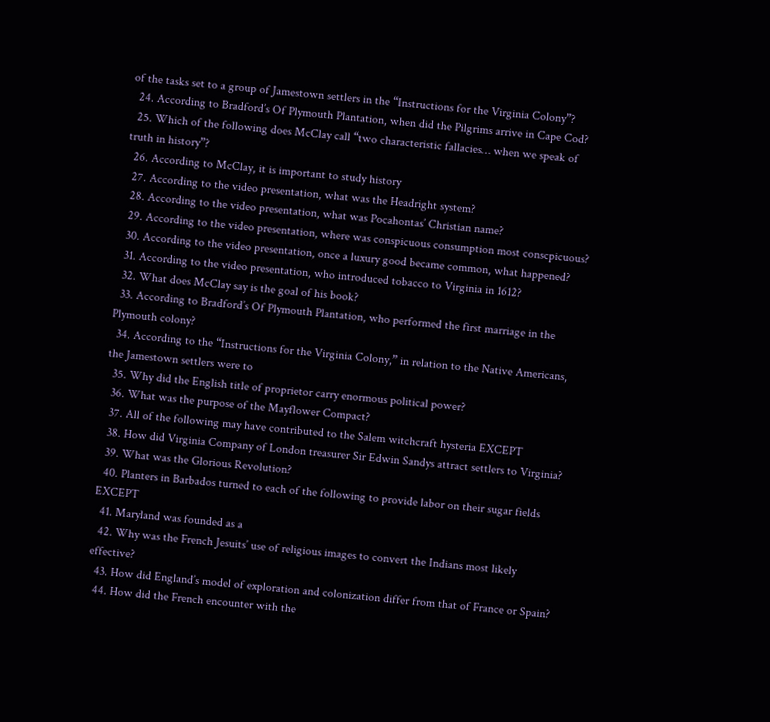of the tasks set to a group of Jamestown settlers in the “Instructions for the Virginia Colony”?
  24. According to Bradford’s Of Plymouth Plantation, when did the Pilgrims arrive in Cape Cod?
  25. Which of the following does McClay call “two characteristic fallacies… when we speak of truth in history”?
  26. According to McClay, it is important to study history
  27. According to the video presentation, what was the Headright system?
  28. According to the video presentation, what was Pocahontas’ Christian name?
  29. According to the video presentation, where was conspicuous consumption most conscpicuous?
  30. According to the video presentation, once a luxury good became common, what happened?
  31. According to the video presentation, who introduced tobacco to Virginia in 1612?
  32. What does McClay say is the goal of his book?
  33. According to Bradford’s Of Plymouth Plantation, who performed the first marriage in the Plymouth colony?
  34. According to the “Instructions for the Virginia Colony,” in relation to the Native Americans, the Jamestown settlers were to
  35. Why did the English title of proprietor carry enormous political power?
  36. What was the purpose of the Mayflower Compact?
  37. All of the following may have contributed to the Salem witchcraft hysteria EXCEPT
  38. How did Virginia Company of London treasurer Sir Edwin Sandys attract settlers to Virginia?
  39. What was the Glorious Revolution?
  40. Planters in Barbados turned to each of the following to provide labor on their sugar fields EXCEPT
  41. Maryland was founded as a
  42. Why was the French Jesuits’ use of religious images to convert the Indians most likely effective?
  43. How did England’s model of exploration and colonization differ from that of France or Spain?
  44. How did the French encounter with the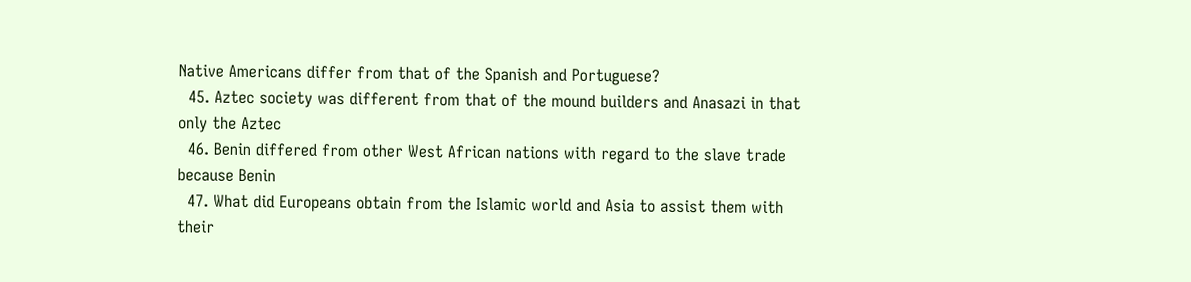Native Americans differ from that of the Spanish and Portuguese?
  45. Aztec society was different from that of the mound builders and Anasazi in that only the Aztec
  46. Benin differed from other West African nations with regard to the slave trade because Benin
  47. What did Europeans obtain from the Islamic world and Asia to assist them with their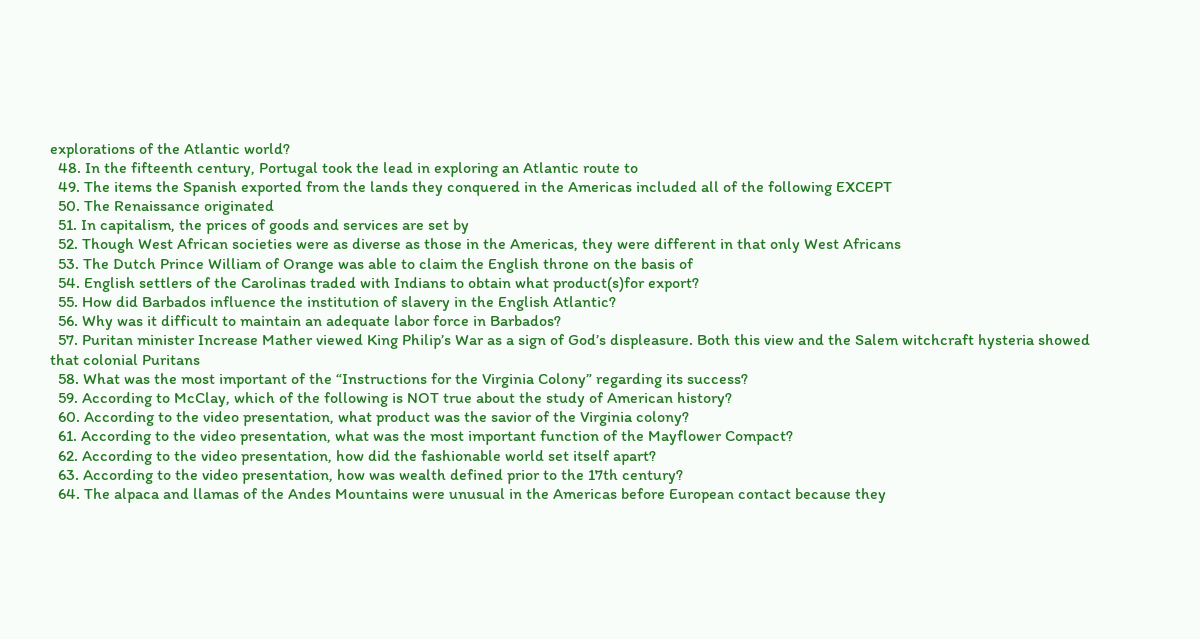explorations of the Atlantic world?
  48. In the fifteenth century, Portugal took the lead in exploring an Atlantic route to
  49. The items the Spanish exported from the lands they conquered in the Americas included all of the following EXCEPT
  50. The Renaissance originated
  51. In capitalism, the prices of goods and services are set by
  52. Though West African societies were as diverse as those in the Americas, they were different in that only West Africans
  53. The Dutch Prince William of Orange was able to claim the English throne on the basis of
  54. English settlers of the Carolinas traded with Indians to obtain what product(s)for export?
  55. How did Barbados influence the institution of slavery in the English Atlantic?
  56. Why was it difficult to maintain an adequate labor force in Barbados?
  57. Puritan minister Increase Mather viewed King Philip’s War as a sign of God’s displeasure. Both this view and the Salem witchcraft hysteria showed that colonial Puritans
  58. What was the most important of the “Instructions for the Virginia Colony” regarding its success?
  59. According to McClay, which of the following is NOT true about the study of American history?
  60. According to the video presentation, what product was the savior of the Virginia colony?
  61. According to the video presentation, what was the most important function of the Mayflower Compact?
  62. According to the video presentation, how did the fashionable world set itself apart?
  63. According to the video presentation, how was wealth defined prior to the 17th century?
  64. The alpaca and llamas of the Andes Mountains were unusual in the Americas before European contact because they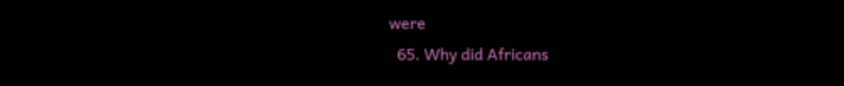were
  65. Why did Africans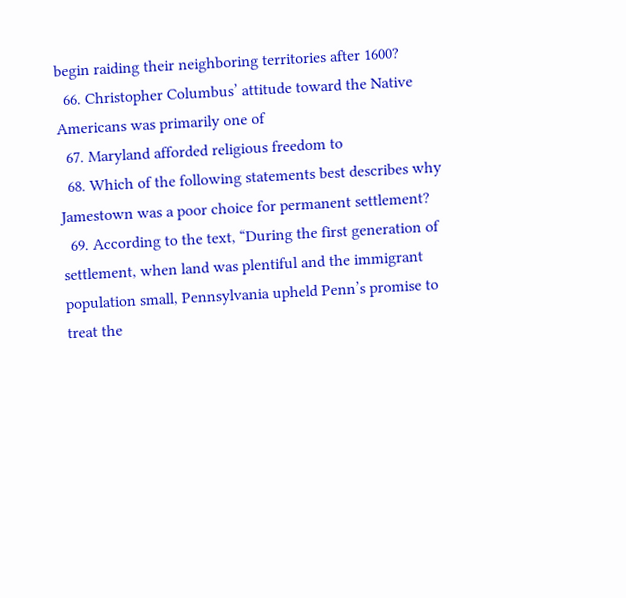begin raiding their neighboring territories after 1600?
  66. Christopher Columbus’ attitude toward the Native Americans was primarily one of
  67. Maryland afforded religious freedom to
  68. Which of the following statements best describes why Jamestown was a poor choice for permanent settlement?
  69. According to the text, “During the first generation of settlement, when land was plentiful and the immigrant population small, Pennsylvania upheld Penn’s promise to treat the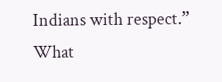Indians with respect.” What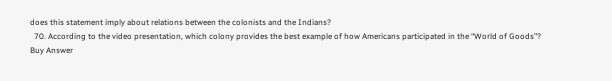does this statement imply about relations between the colonists and the Indians?
  70. According to the video presentation, which colony provides the best example of how Americans participated in the “World of Goods”?
Buy Answer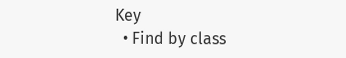Key
  • Find by class